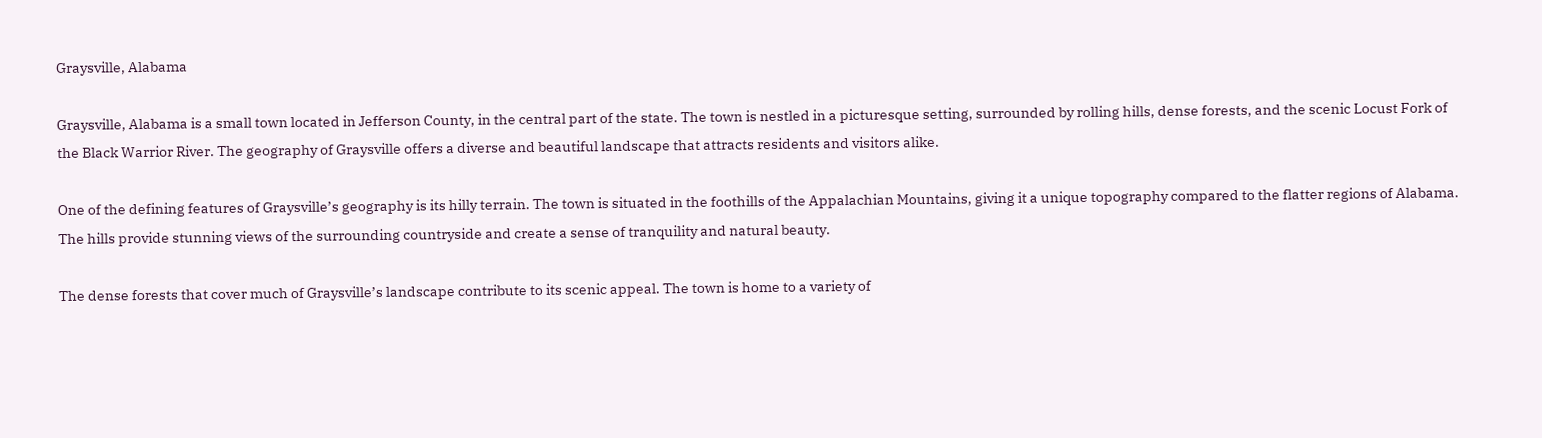Graysville, Alabama

Graysville, Alabama is a small town located in Jefferson County, in the central part of the state. The town is nestled in a picturesque setting, surrounded by rolling hills, dense forests, and the scenic Locust Fork of the Black Warrior River. The geography of Graysville offers a diverse and beautiful landscape that attracts residents and visitors alike.

One of the defining features of Graysville’s geography is its hilly terrain. The town is situated in the foothills of the Appalachian Mountains, giving it a unique topography compared to the flatter regions of Alabama. The hills provide stunning views of the surrounding countryside and create a sense of tranquility and natural beauty.

The dense forests that cover much of Graysville’s landscape contribute to its scenic appeal. The town is home to a variety of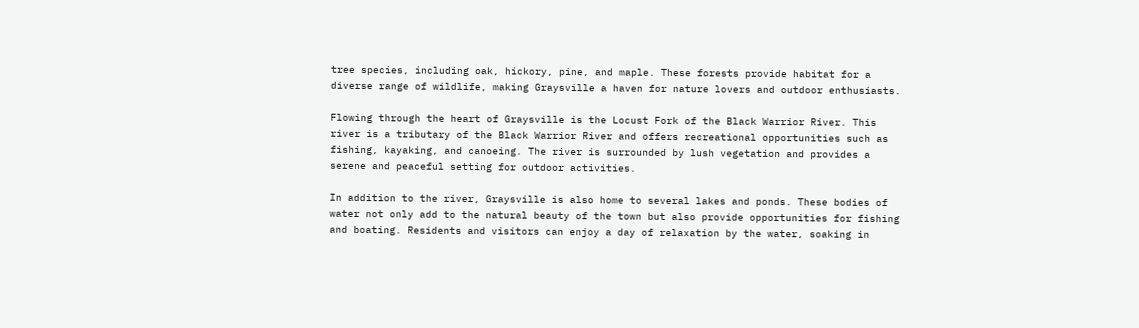tree species, including oak, hickory, pine, and maple. These forests provide habitat for a diverse range of wildlife, making Graysville a haven for nature lovers and outdoor enthusiasts.

Flowing through the heart of Graysville is the Locust Fork of the Black Warrior River. This river is a tributary of the Black Warrior River and offers recreational opportunities such as fishing, kayaking, and canoeing. The river is surrounded by lush vegetation and provides a serene and peaceful setting for outdoor activities.

In addition to the river, Graysville is also home to several lakes and ponds. These bodies of water not only add to the natural beauty of the town but also provide opportunities for fishing and boating. Residents and visitors can enjoy a day of relaxation by the water, soaking in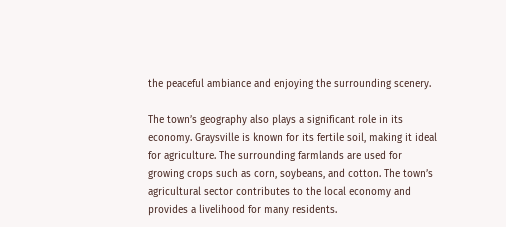the peaceful ambiance and enjoying the surrounding scenery.

The town’s geography also plays a significant role in its economy. Graysville is known for its fertile soil, making it ideal for agriculture. The surrounding farmlands are used for growing crops such as corn, soybeans, and cotton. The town’s agricultural sector contributes to the local economy and provides a livelihood for many residents.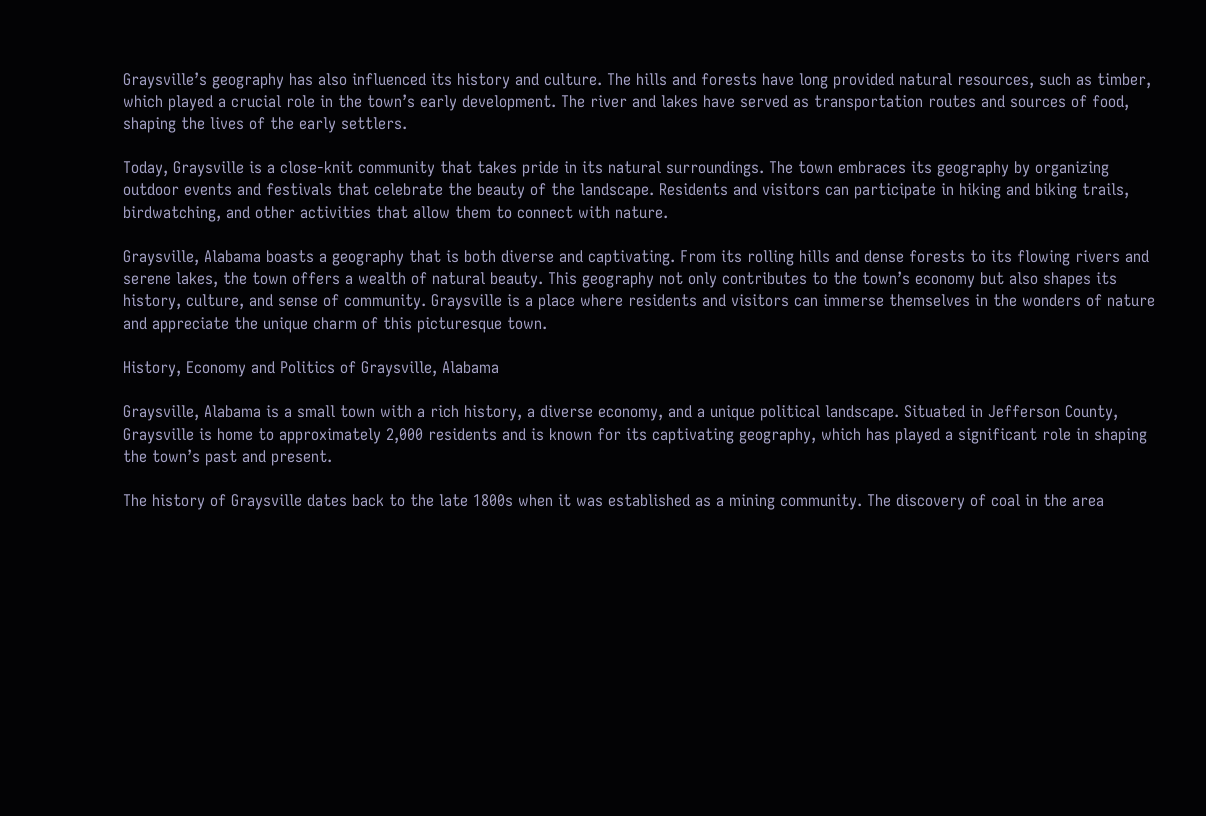Graysville’s geography has also influenced its history and culture. The hills and forests have long provided natural resources, such as timber, which played a crucial role in the town’s early development. The river and lakes have served as transportation routes and sources of food, shaping the lives of the early settlers.

Today, Graysville is a close-knit community that takes pride in its natural surroundings. The town embraces its geography by organizing outdoor events and festivals that celebrate the beauty of the landscape. Residents and visitors can participate in hiking and biking trails, birdwatching, and other activities that allow them to connect with nature.

Graysville, Alabama boasts a geography that is both diverse and captivating. From its rolling hills and dense forests to its flowing rivers and serene lakes, the town offers a wealth of natural beauty. This geography not only contributes to the town’s economy but also shapes its history, culture, and sense of community. Graysville is a place where residents and visitors can immerse themselves in the wonders of nature and appreciate the unique charm of this picturesque town.

History, Economy and Politics of Graysville, Alabama

Graysville, Alabama is a small town with a rich history, a diverse economy, and a unique political landscape. Situated in Jefferson County, Graysville is home to approximately 2,000 residents and is known for its captivating geography, which has played a significant role in shaping the town’s past and present.

The history of Graysville dates back to the late 1800s when it was established as a mining community. The discovery of coal in the area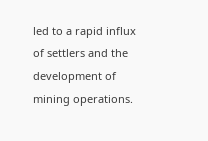led to a rapid influx of settlers and the development of mining operations.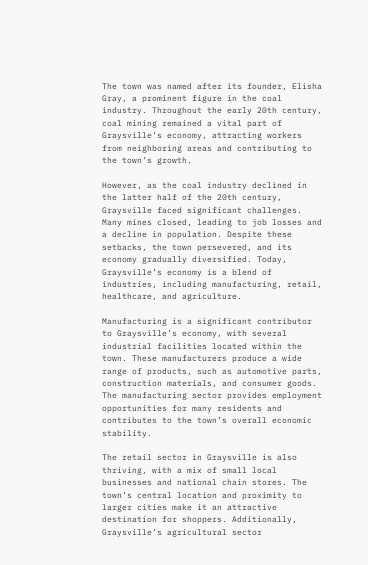The town was named after its founder, Elisha Gray, a prominent figure in the coal industry. Throughout the early 20th century, coal mining remained a vital part of Graysville’s economy, attracting workers from neighboring areas and contributing to the town’s growth.

However, as the coal industry declined in the latter half of the 20th century, Graysville faced significant challenges. Many mines closed, leading to job losses and a decline in population. Despite these setbacks, the town persevered, and its economy gradually diversified. Today, Graysville’s economy is a blend of industries, including manufacturing, retail, healthcare, and agriculture.

Manufacturing is a significant contributor to Graysville’s economy, with several industrial facilities located within the town. These manufacturers produce a wide range of products, such as automotive parts, construction materials, and consumer goods. The manufacturing sector provides employment opportunities for many residents and contributes to the town’s overall economic stability.

The retail sector in Graysville is also thriving, with a mix of small local businesses and national chain stores. The town’s central location and proximity to larger cities make it an attractive destination for shoppers. Additionally, Graysville’s agricultural sector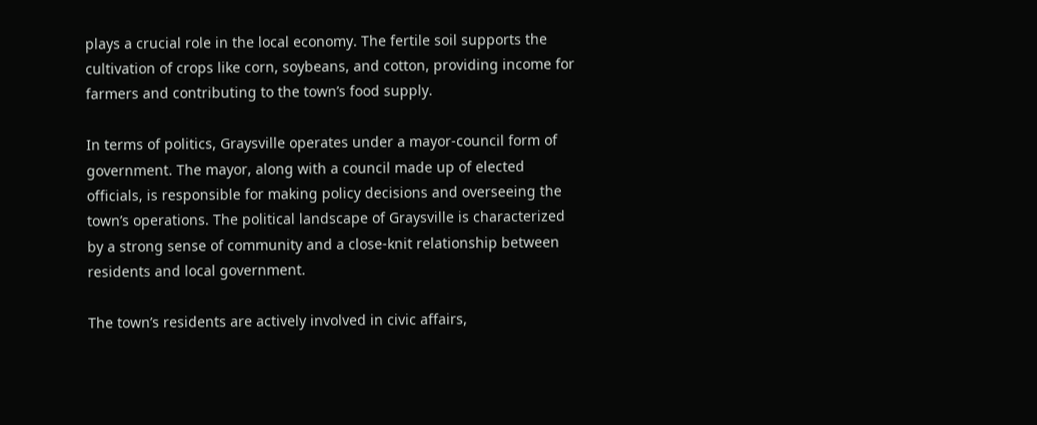plays a crucial role in the local economy. The fertile soil supports the cultivation of crops like corn, soybeans, and cotton, providing income for farmers and contributing to the town’s food supply.

In terms of politics, Graysville operates under a mayor-council form of government. The mayor, along with a council made up of elected officials, is responsible for making policy decisions and overseeing the town’s operations. The political landscape of Graysville is characterized by a strong sense of community and a close-knit relationship between residents and local government.

The town’s residents are actively involved in civic affairs,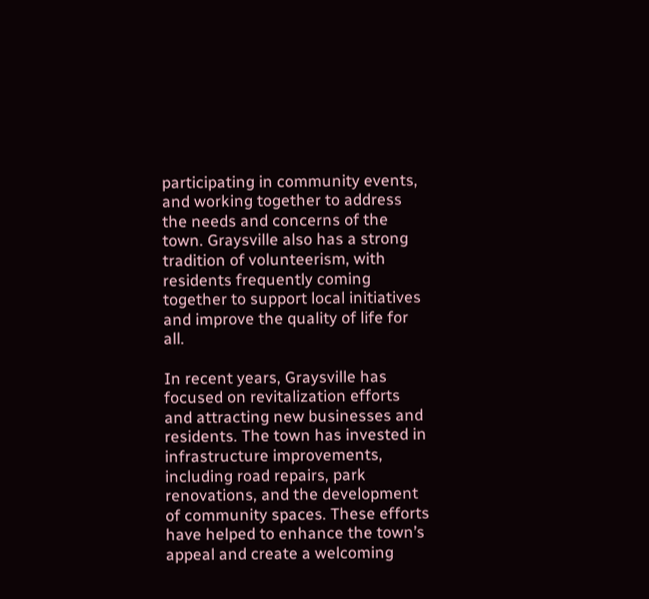participating in community events, and working together to address the needs and concerns of the town. Graysville also has a strong tradition of volunteerism, with residents frequently coming together to support local initiatives and improve the quality of life for all.

In recent years, Graysville has focused on revitalization efforts and attracting new businesses and residents. The town has invested in infrastructure improvements, including road repairs, park renovations, and the development of community spaces. These efforts have helped to enhance the town’s appeal and create a welcoming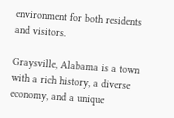environment for both residents and visitors.

Graysville, Alabama is a town with a rich history, a diverse economy, and a unique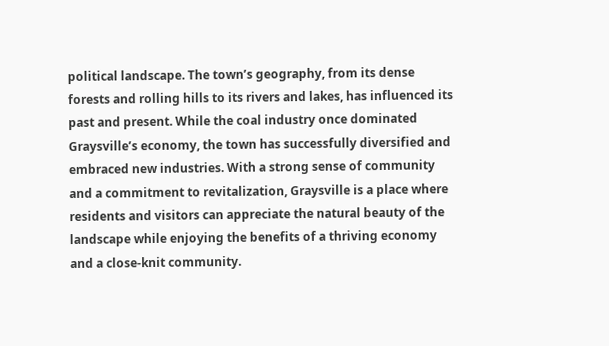political landscape. The town’s geography, from its dense forests and rolling hills to its rivers and lakes, has influenced its past and present. While the coal industry once dominated Graysville’s economy, the town has successfully diversified and embraced new industries. With a strong sense of community and a commitment to revitalization, Graysville is a place where residents and visitors can appreciate the natural beauty of the landscape while enjoying the benefits of a thriving economy and a close-knit community.